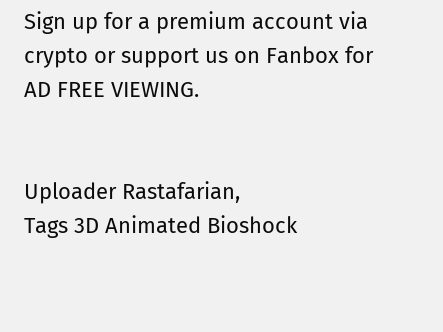Sign up for a premium account via crypto or support us on Fanbox for AD FREE VIEWING.


Uploader Rastafarian,
Tags 3D Animated Bioshock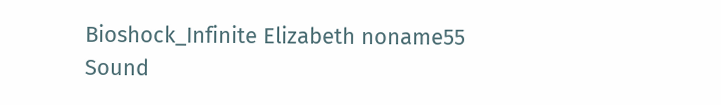Bioshock_Infinite Elizabeth noname55 Sound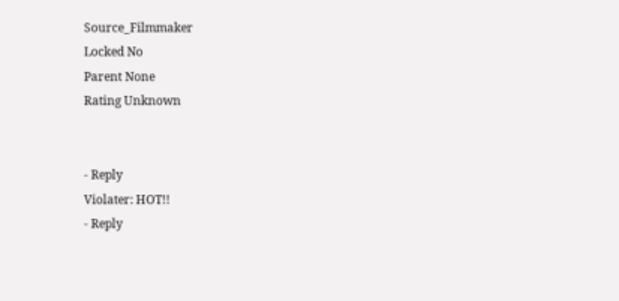Source_Filmmaker
Locked No
Parent None
Rating Unknown


- Reply
Violater: HOT!!
- Reply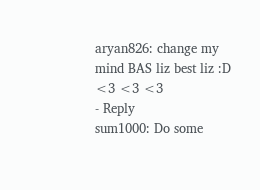aryan826: change my mind BAS liz best liz :D <3 <3 <3
- Reply
sum1000: Do some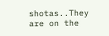shotas..They are on the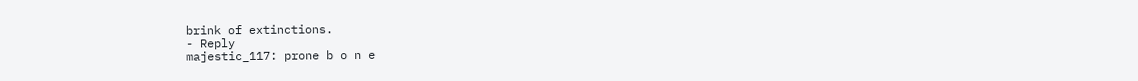brink of extinctions.
- Reply
majestic_117: prone b o n e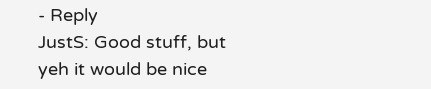- Reply
JustS: Good stuff, but yeh it would be nice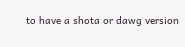to have a shota or dawg version